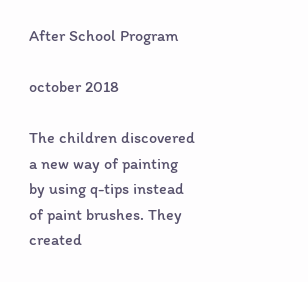After School Program

october 2018

The children discovered a new way of painting by using q-tips instead of paint brushes. They created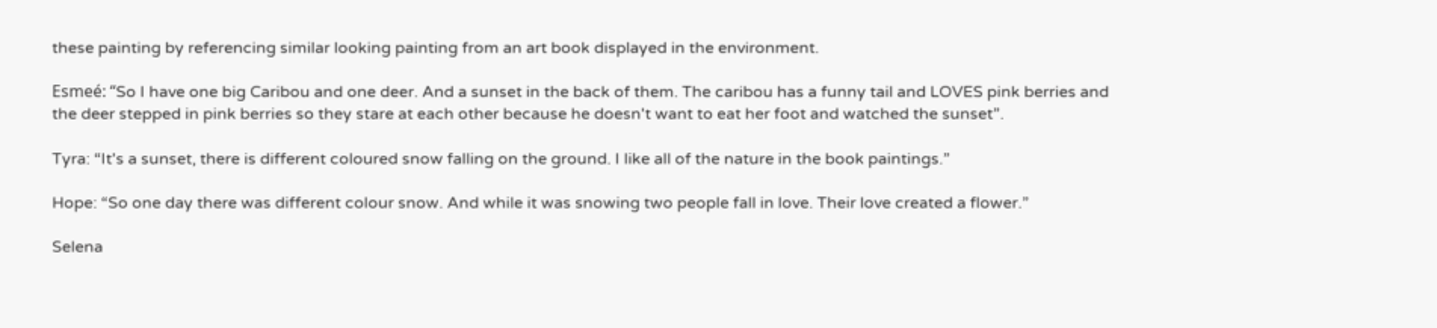these painting by referencing similar looking painting from an art book displayed in the environment.

Esmeé: “So I have one big Caribou and one deer. And a sunset in the back of them. The caribou has a funny tail and LOVES pink berries and the deer stepped in pink berries so they stare at each other because he doesn't want to eat her foot and watched the sunset”.

Tyra: “It's a sunset, there is different coloured snow falling on the ground. I like all of the nature in the book paintings.”

Hope: “So one day there was different colour snow. And while it was snowing two people fall in love. Their love created a flower.”

Selena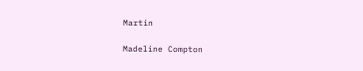Martin

Madeline Compton